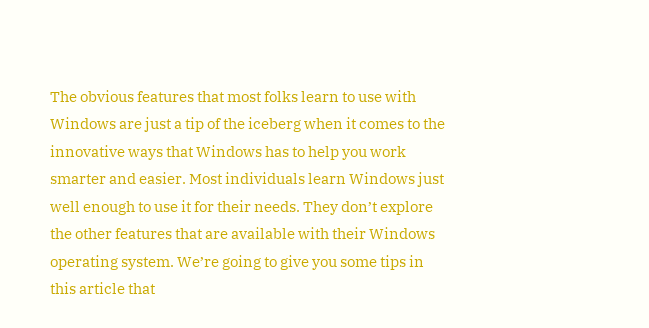The obvious features that most folks learn to use with Windows are just a tip of the iceberg when it comes to the innovative ways that Windows has to help you work smarter and easier. Most individuals learn Windows just well enough to use it for their needs. They don’t explore the other features that are available with their Windows operating system. We’re going to give you some tips in this article that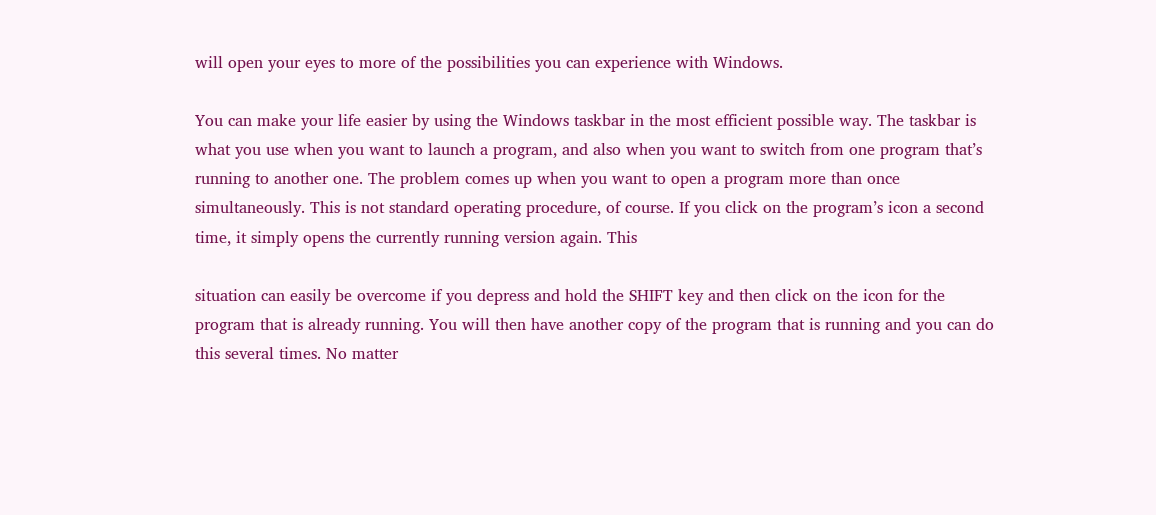will open your eyes to more of the possibilities you can experience with Windows.

You can make your life easier by using the Windows taskbar in the most efficient possible way. The taskbar is what you use when you want to launch a program, and also when you want to switch from one program that’s running to another one. The problem comes up when you want to open a program more than once simultaneously. This is not standard operating procedure, of course. If you click on the program’s icon a second time, it simply opens the currently running version again. This

situation can easily be overcome if you depress and hold the SHIFT key and then click on the icon for the program that is already running. You will then have another copy of the program that is running and you can do this several times. No matter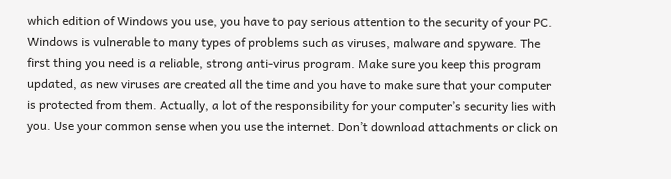which edition of Windows you use, you have to pay serious attention to the security of your PC. Windows is vulnerable to many types of problems such as viruses, malware and spyware. The first thing you need is a reliable, strong anti-virus program. Make sure you keep this program updated, as new viruses are created all the time and you have to make sure that your computer is protected from them. Actually, a lot of the responsibility for your computer’s security lies with you. Use your common sense when you use the internet. Don’t download attachments or click on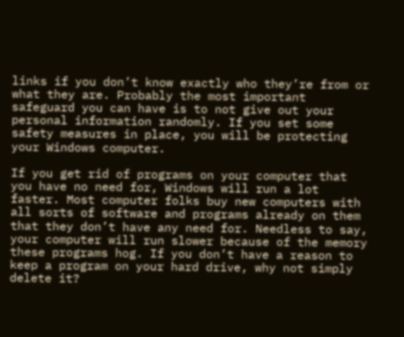links if you don’t know exactly who they’re from or what they are. Probably the most important safeguard you can have is to not give out your personal information randomly. If you set some safety measures in place, you will be protecting your Windows computer.

If you get rid of programs on your computer that you have no need for, Windows will run a lot faster. Most computer folks buy new computers with all sorts of software and programs already on them that they don’t have any need for. Needless to say, your computer will run slower because of the memory these programs hog. If you don’t have a reason to keep a program on your hard drive, why not simply delete it?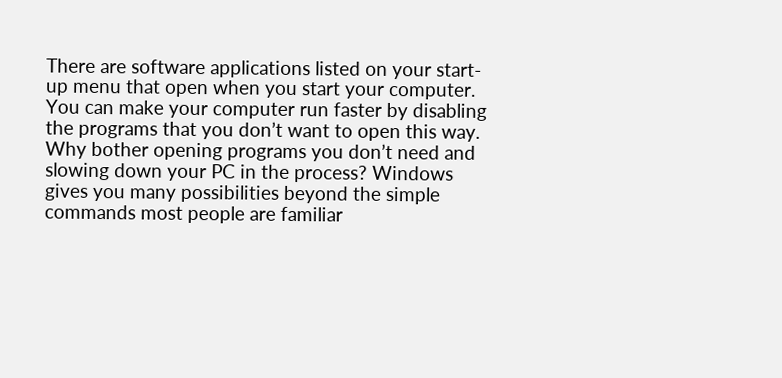There are software applications listed on your start-up menu that open when you start your computer. You can make your computer run faster by disabling the programs that you don’t want to open this way. Why bother opening programs you don’t need and slowing down your PC in the process? Windows gives you many possibilities beyond the simple commands most people are familiar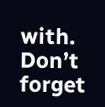with. Don’t forget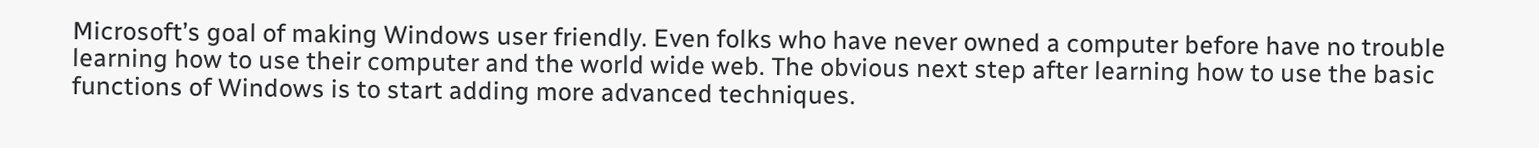Microsoft’s goal of making Windows user friendly. Even folks who have never owned a computer before have no trouble learning how to use their computer and the world wide web. The obvious next step after learning how to use the basic functions of Windows is to start adding more advanced techniques.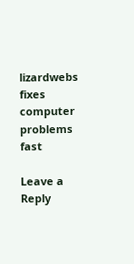lizardwebs fixes computer problems fast

Leave a Reply